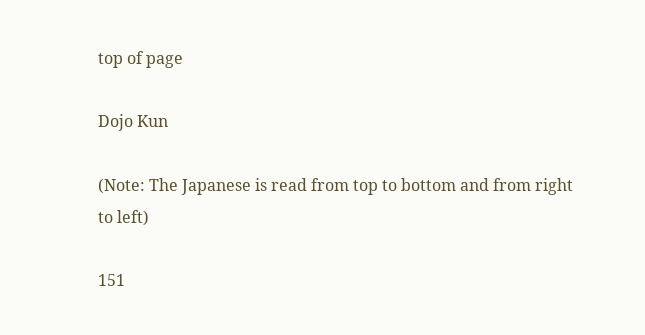top of page

Dojo Kun

(Note: The Japanese is read from top to bottom and from right to left)

151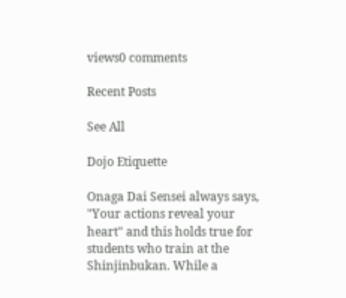views0 comments

Recent Posts

See All

Dojo Etiquette

Onaga Dai Sensei always says, "Your actions reveal your heart" and this holds true for students who train at the Shinjinbukan. While a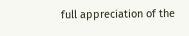full appreciation of the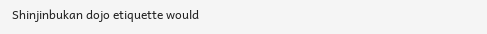Shinjinbukan dojo etiquette would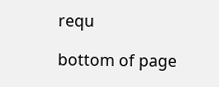requ

bottom of page